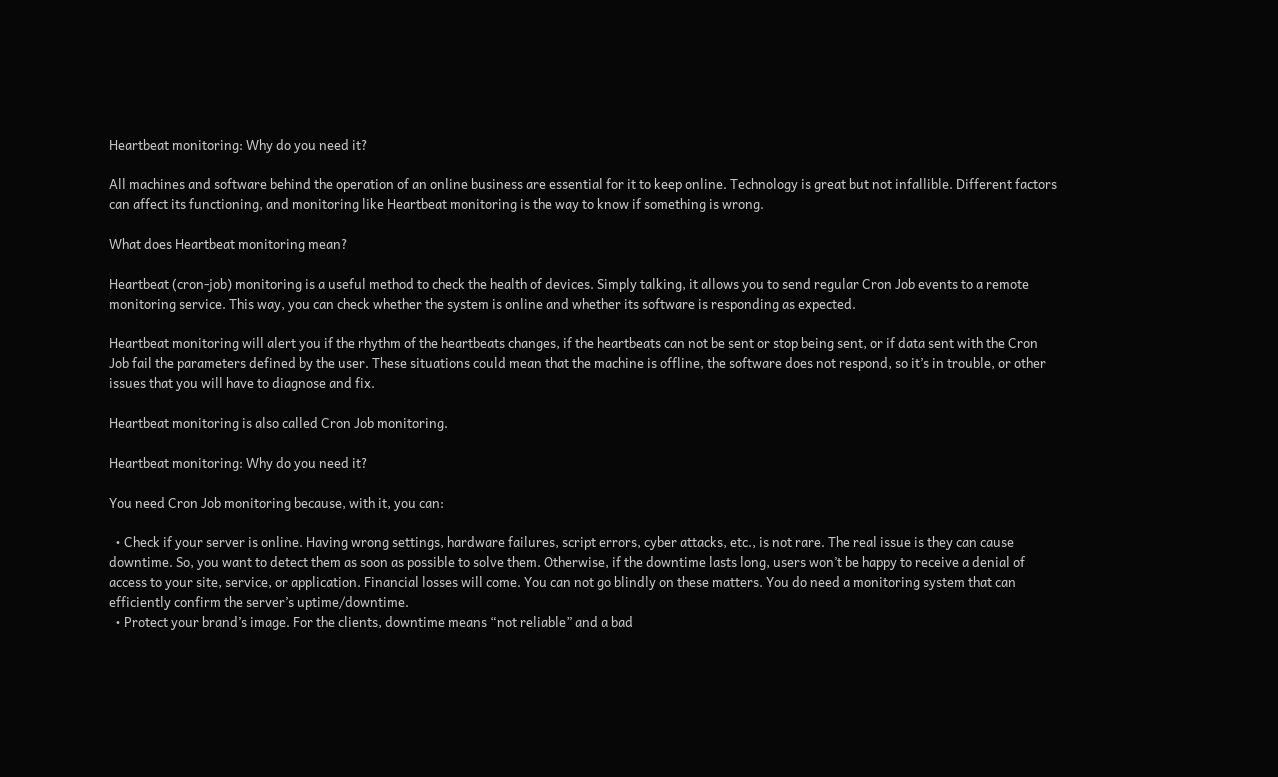Heartbeat monitoring: Why do you need it?

All machines and software behind the operation of an online business are essential for it to keep online. Technology is great but not infallible. Different factors can affect its functioning, and monitoring like Heartbeat monitoring is the way to know if something is wrong.

What does Heartbeat monitoring mean?

Heartbeat (cron-job) monitoring is a useful method to check the health of devices. Simply talking, it allows you to send regular Cron Job events to a remote monitoring service. This way, you can check whether the system is online and whether its software is responding as expected.

Heartbeat monitoring will alert you if the rhythm of the heartbeats changes, if the heartbeats can not be sent or stop being sent, or if data sent with the Cron Job fail the parameters defined by the user. These situations could mean that the machine is offline, the software does not respond, so it’s in trouble, or other issues that you will have to diagnose and fix.

Heartbeat monitoring is also called Cron Job monitoring.

Heartbeat monitoring: Why do you need it?

You need Cron Job monitoring because, with it, you can:

  • Check if your server is online. Having wrong settings, hardware failures, script errors, cyber attacks, etc., is not rare. The real issue is they can cause downtime. So, you want to detect them as soon as possible to solve them. Otherwise, if the downtime lasts long, users won’t be happy to receive a denial of access to your site, service, or application. Financial losses will come. You can not go blindly on these matters. You do need a monitoring system that can efficiently confirm the server’s uptime/downtime.
  • Protect your brand’s image. For the clients, downtime means “not reliable” and a bad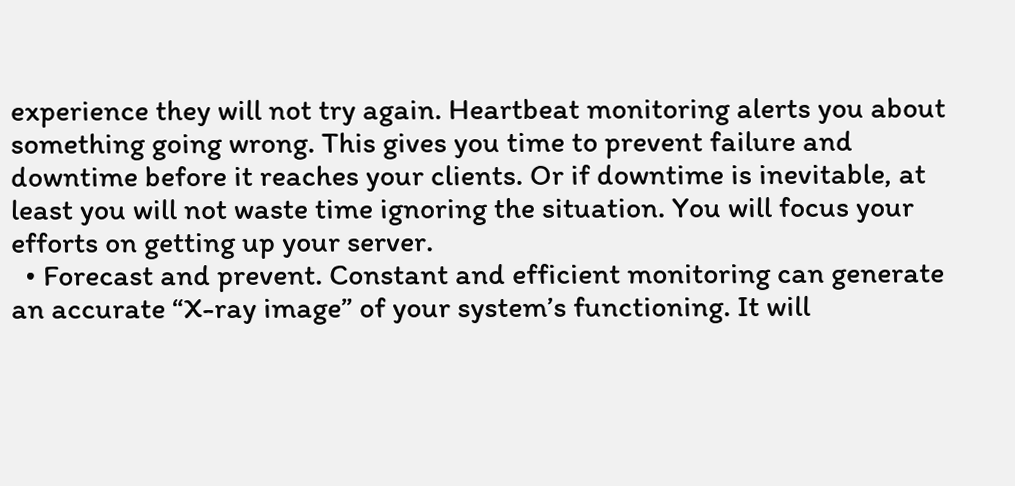experience they will not try again. Heartbeat monitoring alerts you about something going wrong. This gives you time to prevent failure and downtime before it reaches your clients. Or if downtime is inevitable, at least you will not waste time ignoring the situation. You will focus your efforts on getting up your server.
  • Forecast and prevent. Constant and efficient monitoring can generate an accurate “X-ray image” of your system’s functioning. It will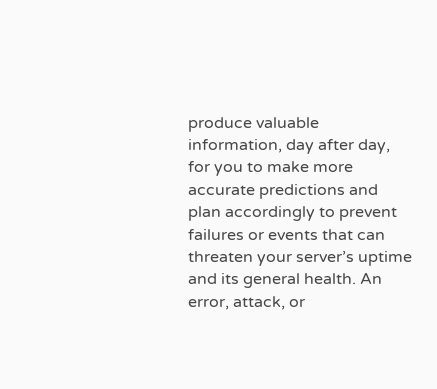produce valuable information, day after day, for you to make more accurate predictions and plan accordingly to prevent failures or events that can threaten your server’s uptime and its general health. An error, attack, or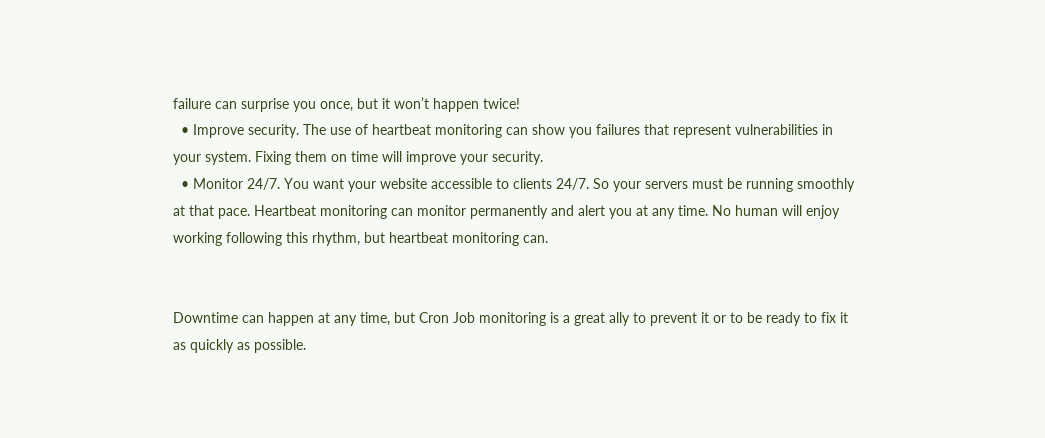failure can surprise you once, but it won’t happen twice!
  • Improve security. The use of heartbeat monitoring can show you failures that represent vulnerabilities in your system. Fixing them on time will improve your security.
  • Monitor 24/7. You want your website accessible to clients 24/7. So your servers must be running smoothly at that pace. Heartbeat monitoring can monitor permanently and alert you at any time. No human will enjoy working following this rhythm, but heartbeat monitoring can.


Downtime can happen at any time, but Cron Job monitoring is a great ally to prevent it or to be ready to fix it as quickly as possible.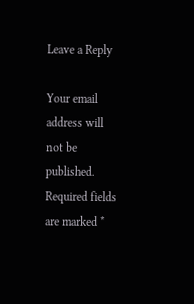Leave a Reply

Your email address will not be published. Required fields are marked *